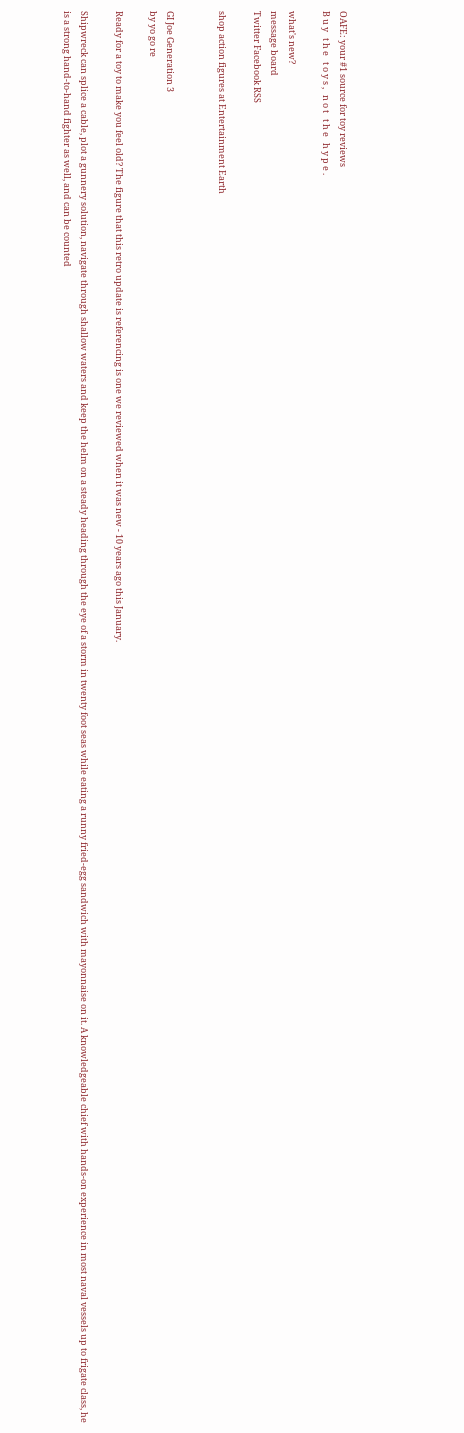OAFE: your #1 source for toy reviews
B u y   t h e   t o y s ,   n o t   t h e   h y p e .

what's new?
message board
Twitter Facebook RSS

shop action figures at Entertainment Earth


GI Joe Generation 3
by yo go re

Ready for a toy to make you feel old? The figure that this retro update is referencing is one we reviewed when it was new - 10 years ago this January.

Shipwreck can splice a cable, plot a gunnery solution, navigate through shallow waters and keep the helm on a steady heading through the eye of a storm in twenty foot seas while eating a runny fried-egg sandwich with mayonnaise on it. A knowledgeable chief with hands-on experience in most naval vessels up to frigate class, he is a strong hand-to-hand fighter as well, and can be counted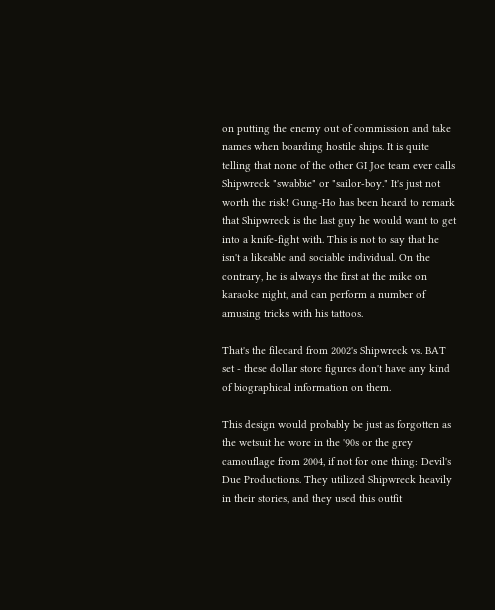on putting the enemy out of commission and take names when boarding hostile ships. It is quite telling that none of the other GI Joe team ever calls Shipwreck "swabbie" or "sailor-boy." It's just not worth the risk! Gung-Ho has been heard to remark that Shipwreck is the last guy he would want to get into a knife-fight with. This is not to say that he isn't a likeable and sociable individual. On the contrary, he is always the first at the mike on karaoke night, and can perform a number of amusing tricks with his tattoos.

That's the filecard from 2002's Shipwreck vs. BAT set - these dollar store figures don't have any kind of biographical information on them.

This design would probably be just as forgotten as the wetsuit he wore in the '90s or the grey camouflage from 2004, if not for one thing: Devil's Due Productions. They utilized Shipwreck heavily in their stories, and they used this outfit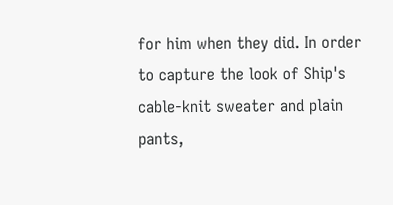for him when they did. In order to capture the look of Ship's cable-knit sweater and plain pants,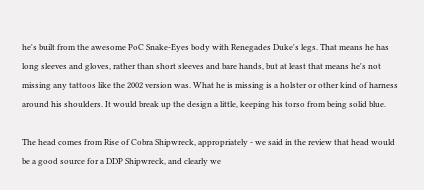he's built from the awesome PoC Snake-Eyes body with Renegades Duke's legs. That means he has long sleeves and gloves, rather than short sleeves and bare hands, but at least that means he's not missing any tattoos like the 2002 version was. What he is missing is a holster or other kind of harness around his shoulders. It would break up the design a little, keeping his torso from being solid blue.

The head comes from Rise of Cobra Shipwreck, appropriately - we said in the review that head would be a good source for a DDP Shipwreck, and clearly we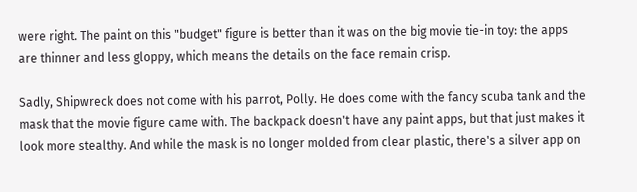were right. The paint on this "budget" figure is better than it was on the big movie tie-in toy: the apps are thinner and less gloppy, which means the details on the face remain crisp.

Sadly, Shipwreck does not come with his parrot, Polly. He does come with the fancy scuba tank and the mask that the movie figure came with. The backpack doesn't have any paint apps, but that just makes it look more stealthy. And while the mask is no longer molded from clear plastic, there's a silver app on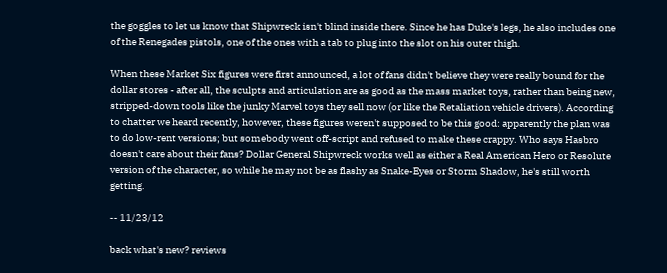the goggles to let us know that Shipwreck isn't blind inside there. Since he has Duke's legs, he also includes one of the Renegades pistols, one of the ones with a tab to plug into the slot on his outer thigh.

When these Market Six figures were first announced, a lot of fans didn't believe they were really bound for the dollar stores - after all, the sculpts and articulation are as good as the mass market toys, rather than being new, stripped-down tools like the junky Marvel toys they sell now (or like the Retaliation vehicle drivers). According to chatter we heard recently, however, these figures weren't supposed to be this good: apparently the plan was to do low-rent versions; but somebody went off-script and refused to make these crappy. Who says Hasbro doesn't care about their fans? Dollar General Shipwreck works well as either a Real American Hero or Resolute version of the character, so while he may not be as flashy as Snake-Eyes or Storm Shadow, he's still worth getting.

-- 11/23/12

back what's new? reviews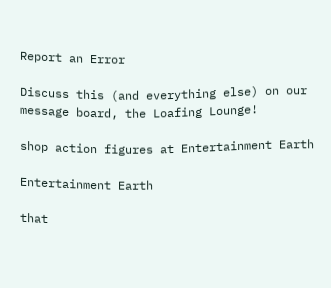Report an Error

Discuss this (and everything else) on our message board, the Loafing Lounge!

shop action figures at Entertainment Earth

Entertainment Earth

that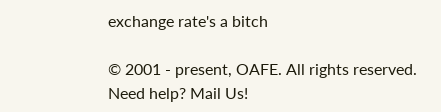exchange rate's a bitch

© 2001 - present, OAFE. All rights reserved.
Need help? Mail Us!